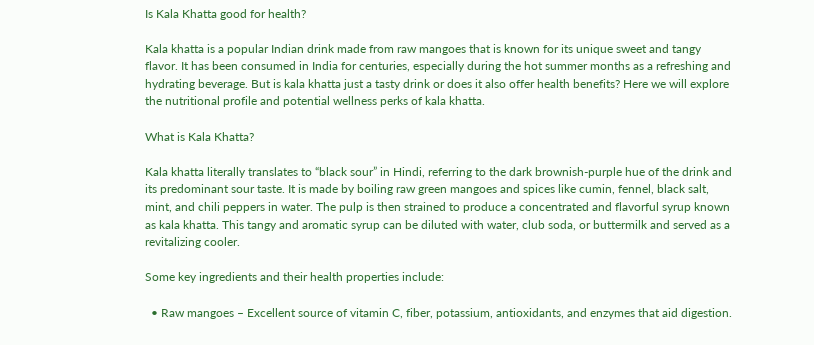Is Kala Khatta good for health?

Kala khatta is a popular Indian drink made from raw mangoes that is known for its unique sweet and tangy flavor. It has been consumed in India for centuries, especially during the hot summer months as a refreshing and hydrating beverage. But is kala khatta just a tasty drink or does it also offer health benefits? Here we will explore the nutritional profile and potential wellness perks of kala khatta.

What is Kala Khatta?

Kala khatta literally translates to “black sour” in Hindi, referring to the dark brownish-purple hue of the drink and its predominant sour taste. It is made by boiling raw green mangoes and spices like cumin, fennel, black salt, mint, and chili peppers in water. The pulp is then strained to produce a concentrated and flavorful syrup known as kala khatta. This tangy and aromatic syrup can be diluted with water, club soda, or buttermilk and served as a revitalizing cooler.

Some key ingredients and their health properties include:

  • Raw mangoes – Excellent source of vitamin C, fiber, potassium, antioxidants, and enzymes that aid digestion.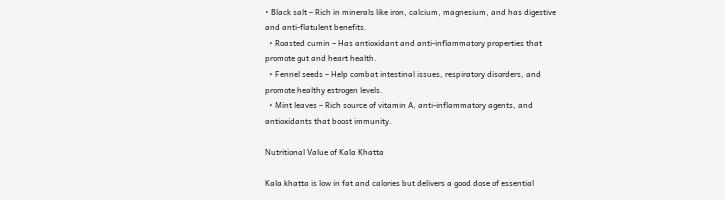• Black salt – Rich in minerals like iron, calcium, magnesium, and has digestive and anti-flatulent benefits.
  • Roasted cumin – Has antioxidant and anti-inflammatory properties that promote gut and heart health.
  • Fennel seeds – Help combat intestinal issues, respiratory disorders, and promote healthy estrogen levels.
  • Mint leaves – Rich source of vitamin A, anti-inflammatory agents, and antioxidants that boost immunity.

Nutritional Value of Kala Khatta

Kala khatta is low in fat and calories but delivers a good dose of essential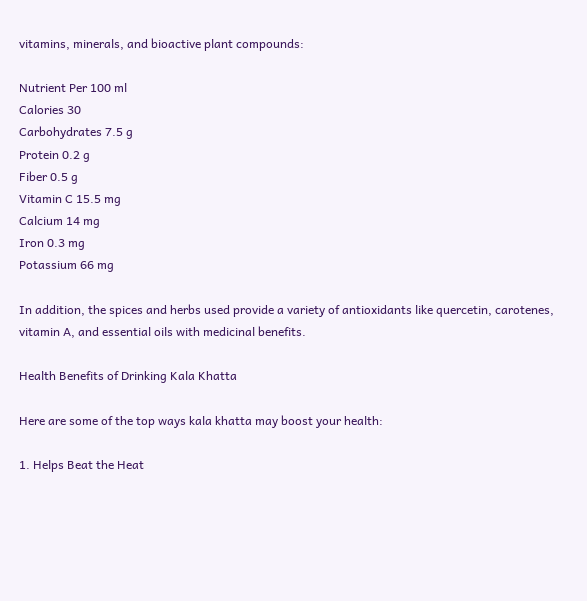vitamins, minerals, and bioactive plant compounds:

Nutrient Per 100 ml
Calories 30
Carbohydrates 7.5 g
Protein 0.2 g
Fiber 0.5 g
Vitamin C 15.5 mg
Calcium 14 mg
Iron 0.3 mg
Potassium 66 mg

In addition, the spices and herbs used provide a variety of antioxidants like quercetin, carotenes, vitamin A, and essential oils with medicinal benefits.

Health Benefits of Drinking Kala Khatta

Here are some of the top ways kala khatta may boost your health:

1. Helps Beat the Heat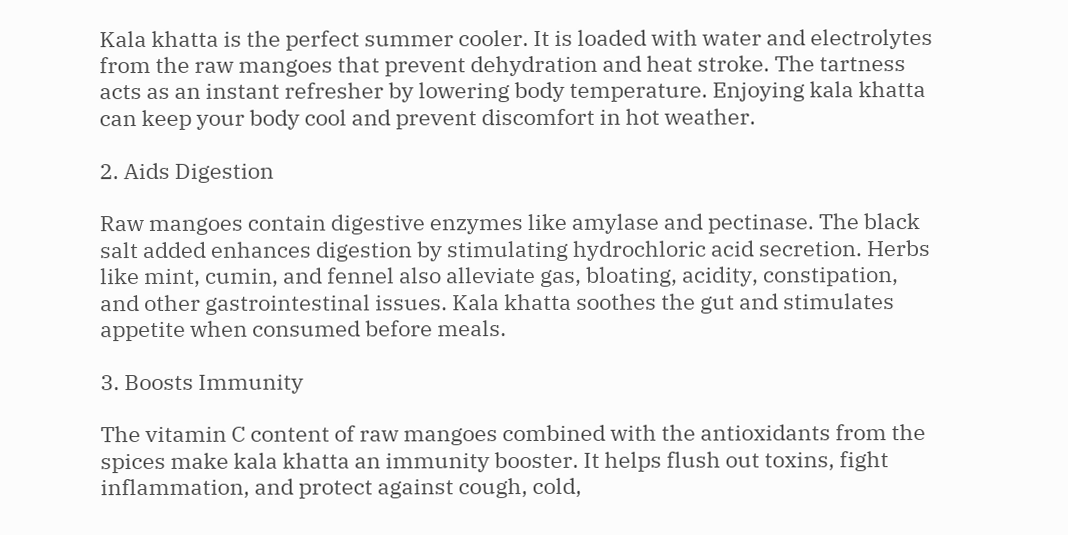Kala khatta is the perfect summer cooler. It is loaded with water and electrolytes from the raw mangoes that prevent dehydration and heat stroke. The tartness acts as an instant refresher by lowering body temperature. Enjoying kala khatta can keep your body cool and prevent discomfort in hot weather.

2. Aids Digestion

Raw mangoes contain digestive enzymes like amylase and pectinase. The black salt added enhances digestion by stimulating hydrochloric acid secretion. Herbs like mint, cumin, and fennel also alleviate gas, bloating, acidity, constipation, and other gastrointestinal issues. Kala khatta soothes the gut and stimulates appetite when consumed before meals.

3. Boosts Immunity

The vitamin C content of raw mangoes combined with the antioxidants from the spices make kala khatta an immunity booster. It helps flush out toxins, fight inflammation, and protect against cough, cold,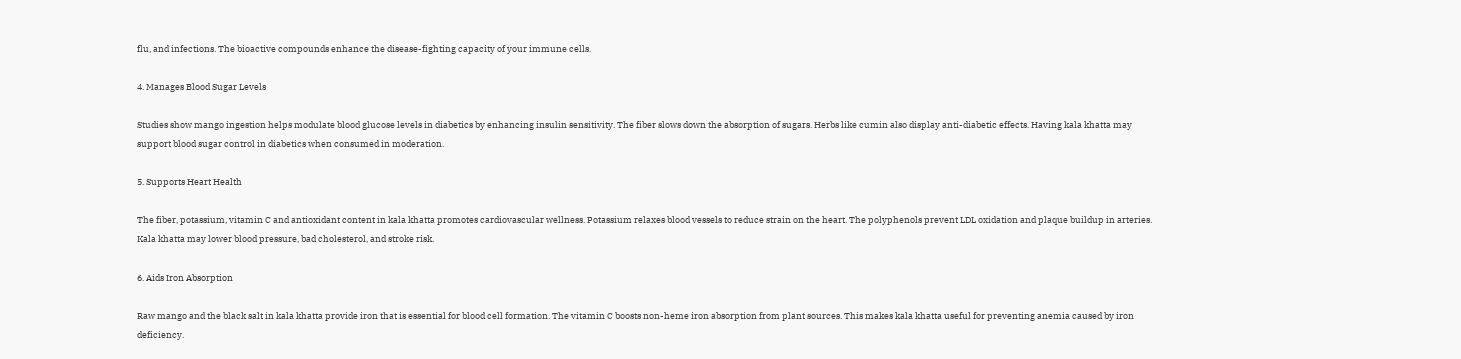flu, and infections. The bioactive compounds enhance the disease-fighting capacity of your immune cells.

4. Manages Blood Sugar Levels

Studies show mango ingestion helps modulate blood glucose levels in diabetics by enhancing insulin sensitivity. The fiber slows down the absorption of sugars. Herbs like cumin also display anti-diabetic effects. Having kala khatta may support blood sugar control in diabetics when consumed in moderation.

5. Supports Heart Health

The fiber, potassium, vitamin C and antioxidant content in kala khatta promotes cardiovascular wellness. Potassium relaxes blood vessels to reduce strain on the heart. The polyphenols prevent LDL oxidation and plaque buildup in arteries. Kala khatta may lower blood pressure, bad cholesterol, and stroke risk.

6. Aids Iron Absorption

Raw mango and the black salt in kala khatta provide iron that is essential for blood cell formation. The vitamin C boosts non-heme iron absorption from plant sources. This makes kala khatta useful for preventing anemia caused by iron deficiency.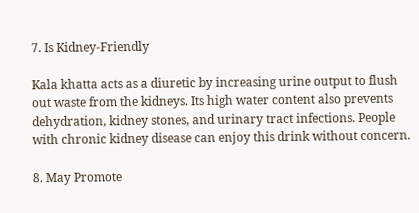7. Is Kidney-Friendly

Kala khatta acts as a diuretic by increasing urine output to flush out waste from the kidneys. Its high water content also prevents dehydration, kidney stones, and urinary tract infections. People with chronic kidney disease can enjoy this drink without concern.

8. May Promote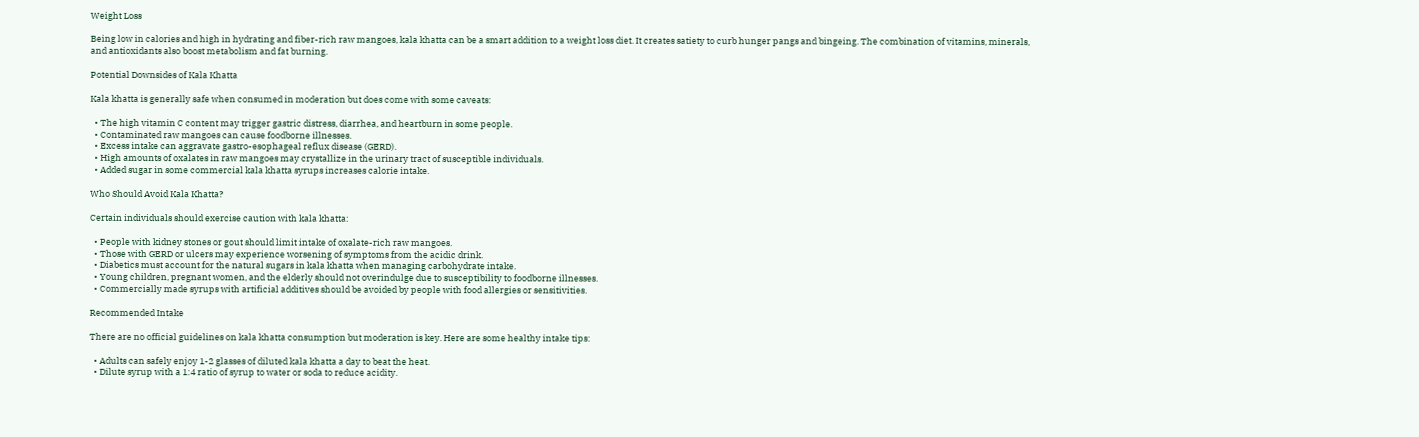Weight Loss

Being low in calories and high in hydrating and fiber-rich raw mangoes, kala khatta can be a smart addition to a weight loss diet. It creates satiety to curb hunger pangs and bingeing. The combination of vitamins, minerals, and antioxidants also boost metabolism and fat burning.

Potential Downsides of Kala Khatta

Kala khatta is generally safe when consumed in moderation but does come with some caveats:

  • The high vitamin C content may trigger gastric distress, diarrhea, and heartburn in some people.
  • Contaminated raw mangoes can cause foodborne illnesses.
  • Excess intake can aggravate gastro-esophageal reflux disease (GERD).
  • High amounts of oxalates in raw mangoes may crystallize in the urinary tract of susceptible individuals.
  • Added sugar in some commercial kala khatta syrups increases calorie intake.

Who Should Avoid Kala Khatta?

Certain individuals should exercise caution with kala khatta:

  • People with kidney stones or gout should limit intake of oxalate-rich raw mangoes.
  • Those with GERD or ulcers may experience worsening of symptoms from the acidic drink.
  • Diabetics must account for the natural sugars in kala khatta when managing carbohydrate intake.
  • Young children, pregnant women, and the elderly should not overindulge due to susceptibility to foodborne illnesses.
  • Commercially made syrups with artificial additives should be avoided by people with food allergies or sensitivities.

Recommended Intake

There are no official guidelines on kala khatta consumption but moderation is key. Here are some healthy intake tips:

  • Adults can safely enjoy 1-2 glasses of diluted kala khatta a day to beat the heat.
  • Dilute syrup with a 1:4 ratio of syrup to water or soda to reduce acidity.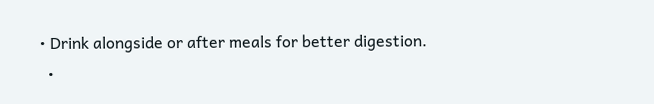• Drink alongside or after meals for better digestion.
  •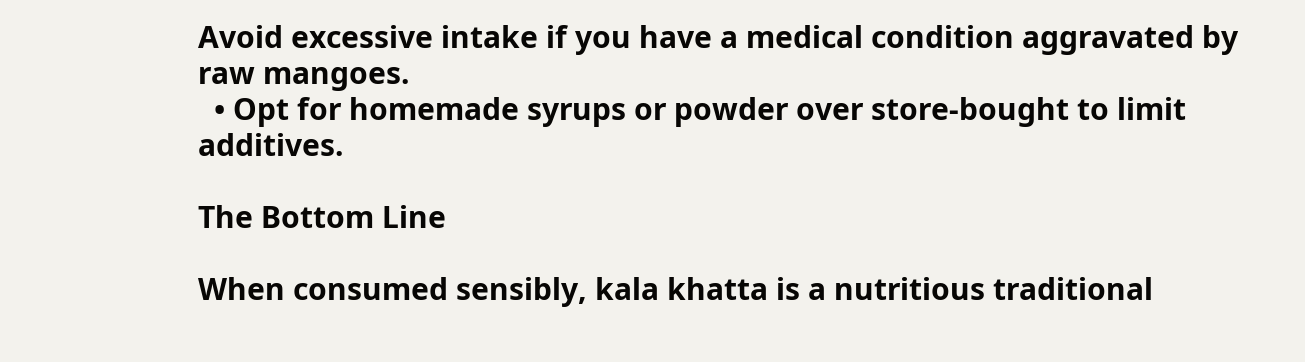Avoid excessive intake if you have a medical condition aggravated by raw mangoes.
  • Opt for homemade syrups or powder over store-bought to limit additives.

The Bottom Line

When consumed sensibly, kala khatta is a nutritious traditional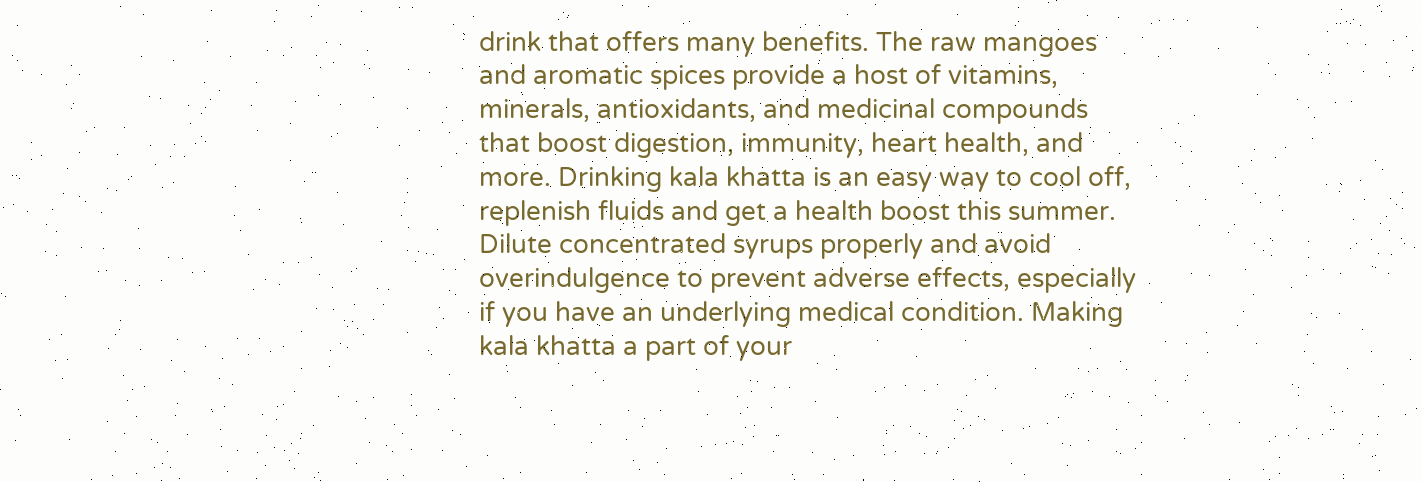drink that offers many benefits. The raw mangoes and aromatic spices provide a host of vitamins, minerals, antioxidants, and medicinal compounds that boost digestion, immunity, heart health, and more. Drinking kala khatta is an easy way to cool off, replenish fluids and get a health boost this summer. Dilute concentrated syrups properly and avoid overindulgence to prevent adverse effects, especially if you have an underlying medical condition. Making kala khatta a part of your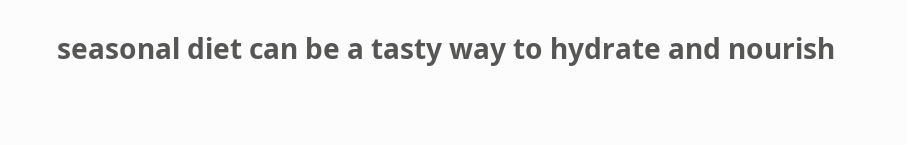seasonal diet can be a tasty way to hydrate and nourish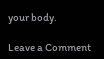your body.

Leave a Comment